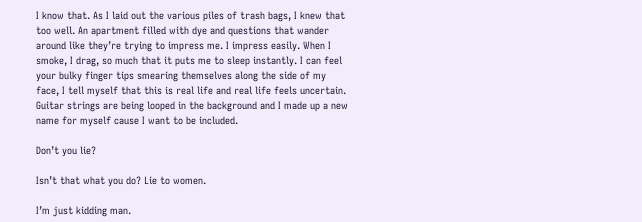I know that. As I laid out the various piles of trash bags, I knew that too well. An apartment filled with dye and questions that wander around like they’re trying to impress me. I impress easily. When I smoke, I drag, so much that it puts me to sleep instantly. I can feel your bulky finger tips smearing themselves along the side of my face, I tell myself that this is real life and real life feels uncertain. Guitar strings are being looped in the background and I made up a new name for myself cause I want to be included.

Don’t you lie?

Isn’t that what you do? Lie to women.

I’m just kidding man.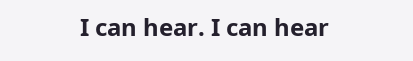I can hear. I can hear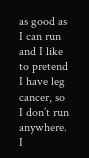as good as I can run and I like to pretend I have leg cancer, so I don’t run anywhere. I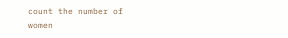count the number of women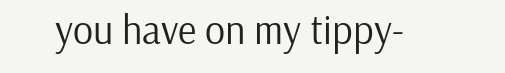you have on my tippy-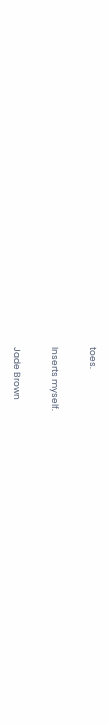toes.

Inserts myself.

Jade Brown